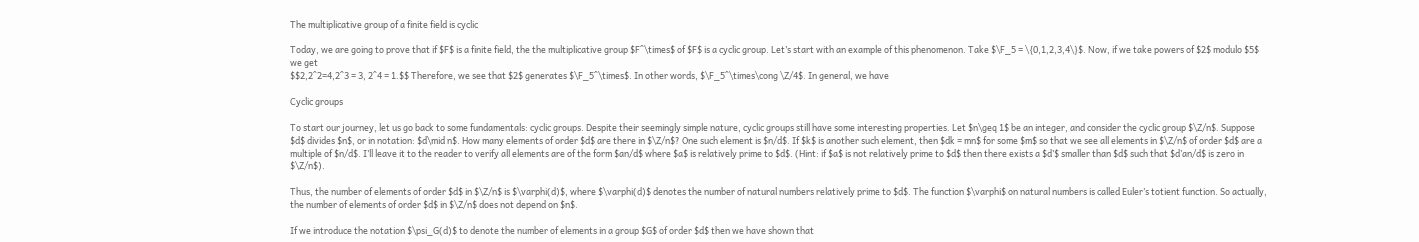The multiplicative group of a finite field is cyclic

Today, we are going to prove that if $F$ is a finite field, the the multiplicative group $F^\times$ of $F$ is a cyclic group. Let’s start with an example of this phenomenon. Take $\F_5 = \{0,1,2,3,4\}$. Now, if we take powers of $2$ modulo $5$ we get
$$2,2^2=4,2^3 = 3, 2^4 = 1.$$ Therefore, we see that $2$ generates $\F_5^\times$. In other words, $\F_5^\times\cong \Z/4$. In general, we have

Cyclic groups

To start our journey, let us go back to some fundamentals: cyclic groups. Despite their seemingly simple nature, cyclic groups still have some interesting properties. Let $n\geq 1$ be an integer, and consider the cyclic group $\Z/n$. Suppose $d$ divides $n$, or in notation: $d\mid n$. How many elements of order $d$ are there in $\Z/n$? One such element is $n/d$. If $k$ is another such element, then $dk = mn$ for some $m$ so that we see all elements in $\Z/n$ of order $d$ are a multiple of $n/d$. I’ll leave it to the reader to verify all elements are of the form $an/d$ where $a$ is relatively prime to $d$. (Hint: if $a$ is not relatively prime to $d$ then there exists a $d’$ smaller than $d$ such that $d’an/d$ is zero in $\Z/n$).

Thus, the number of elements of order $d$ in $\Z/n$ is $\varphi(d)$, where $\varphi(d)$ denotes the number of natural numbers relatively prime to $d$. The function $\varphi$ on natural numbers is called Euler’s totient function. So actually, the number of elements of order $d$ in $\Z/n$ does not depend on $n$.

If we introduce the notation $\psi_G(d)$ to denote the number of elements in a group $G$ of order $d$ then we have shown that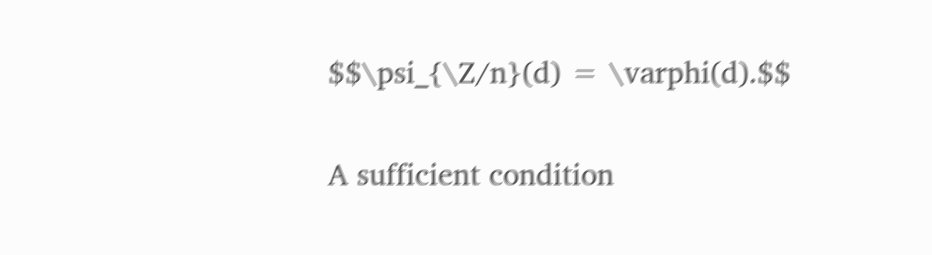$$\psi_{\Z/n}(d) = \varphi(d).$$

A sufficient condition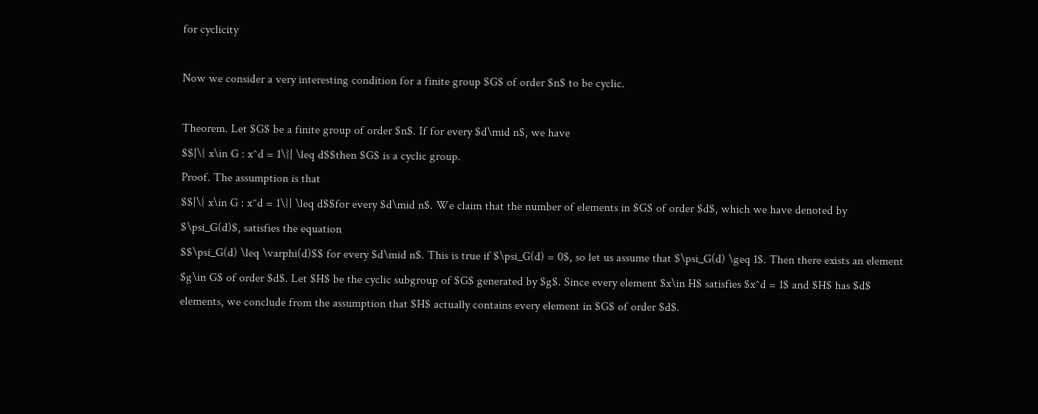for cyclicity

Now we consider a very interesting condition for a finite group $G$ of order $n$ to be cyclic.

Theorem. Let $G$ be a finite group of order $n$. If for every $d\mid n$, we have
$$|\{ x\in G : x^d = 1\}| \leq d$$then $G$ is a cyclic group.
Proof. The assumption is that
$$|\{ x\in G : x^d = 1\}| \leq d$$for every $d\mid n$. We claim that the number of elements in $G$ of order $d$, which we have denoted by $\psi_G(d)$, satisfies the equation
$$\psi_G(d) \leq \varphi(d)$$ for every $d\mid n$. This is true if $\psi_G(d) = 0$, so let us assume that $\psi_G(d) \geq 1$. Then there exists an element $g\in G$ of order $d$. Let $H$ be the cyclic subgroup of $G$ generated by $g$. Since every element $x\in H$ satisfies $x^d = 1$ and $H$ has $d$ elements, we conclude from the assumption that $H$ actually contains every element in $G$ of order $d$.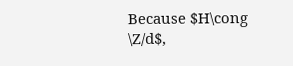Because $H\cong \Z/d$,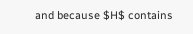and because $H$ contains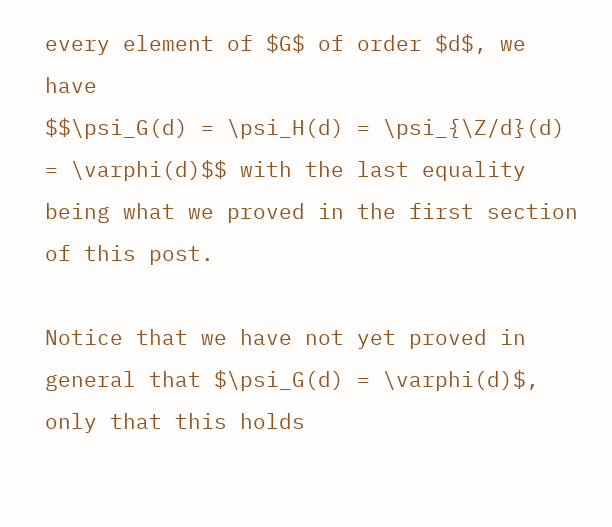every element of $G$ of order $d$, we have
$$\psi_G(d) = \psi_H(d) = \psi_{\Z/d}(d) = \varphi(d)$$ with the last equality being what we proved in the first section of this post.

Notice that we have not yet proved in general that $\psi_G(d) = \varphi(d)$, only that this holds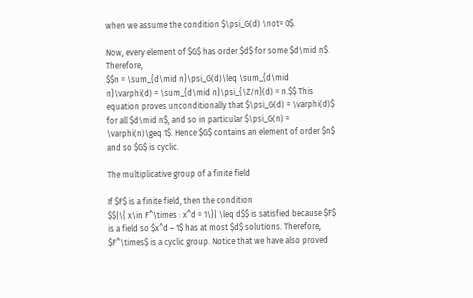when we assume the condition $\psi_G(d) \not= 0$.

Now, every element of $G$ has order $d$ for some $d\mid n$. Therefore,
$$n = \sum_{d\mid n}\psi_G(d)\leq \sum_{d\mid n}\varphi(d) = \sum_{d\mid n}\psi_{\Z/n}(d) = n.$$ This equation proves unconditionally that $\psi_G(d) = \varphi(d)$ for all $d\mid n$, and so in particular $\psi_G(n) = \varphi(n)\geq 1$. Hence $G$ contains an element of order $n$ and so $G$ is cyclic.

The multiplicative group of a finite field

If $F$ is a finite field, then the condition
$$|\{ x\in F^\times : x^d = 1\}| \leq d$$ is satisfied because $F$ is a field so $x^d – 1$ has at most $d$ solutions. Therefore, $F^\times$ is a cyclic group. Notice that we have also proved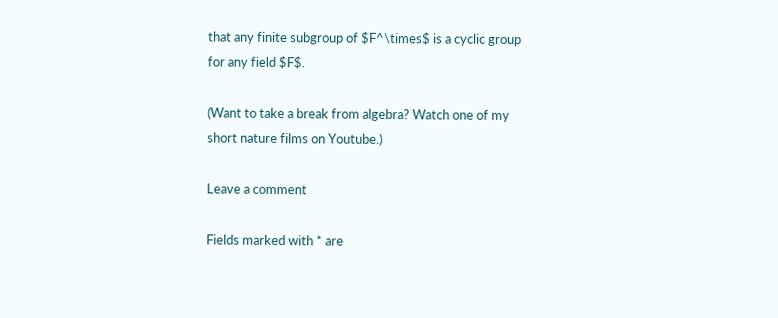that any finite subgroup of $F^\times$ is a cyclic group for any field $F$.

(Want to take a break from algebra? Watch one of my short nature films on Youtube.)

Leave a comment

Fields marked with * are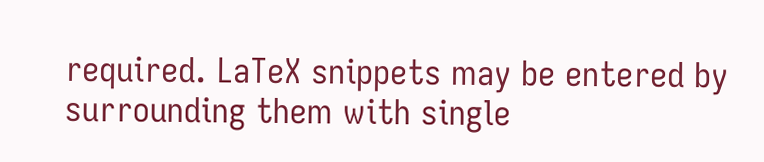required. LaTeX snippets may be entered by surrounding them with single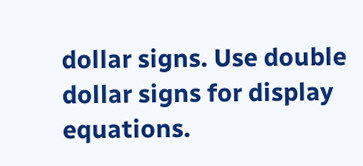dollar signs. Use double dollar signs for display equations.